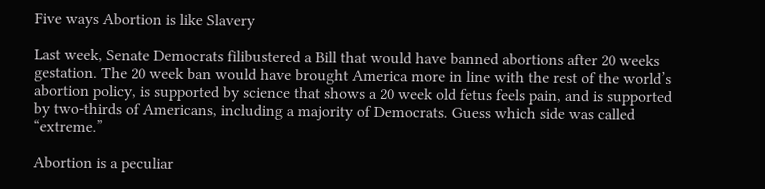Five ways Abortion is like Slavery

Last week, Senate Democrats filibustered a Bill that would have banned abortions after 20 weeks gestation. The 20 week ban would have brought America more in line with the rest of the world’s abortion policy, is supported by science that shows a 20 week old fetus feels pain, and is supported by two-thirds of Americans, including a majority of Democrats. Guess which side was called “extreme.”

Abortion is a peculiar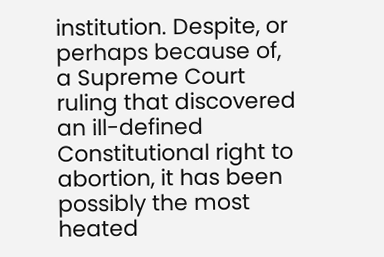institution. Despite, or perhaps because of, a Supreme Court ruling that discovered an ill-defined Constitutional right to abortion, it has been possibly the most heated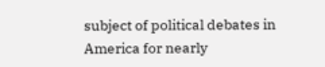subject of political debates in America for nearly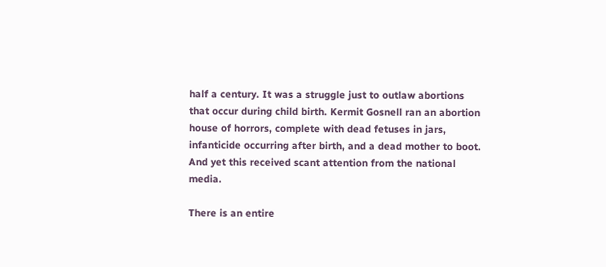half a century. It was a struggle just to outlaw abortions that occur during child birth. Kermit Gosnell ran an abortion house of horrors, complete with dead fetuses in jars, infanticide occurring after birth, and a dead mother to boot. And yet this received scant attention from the national media.

There is an entire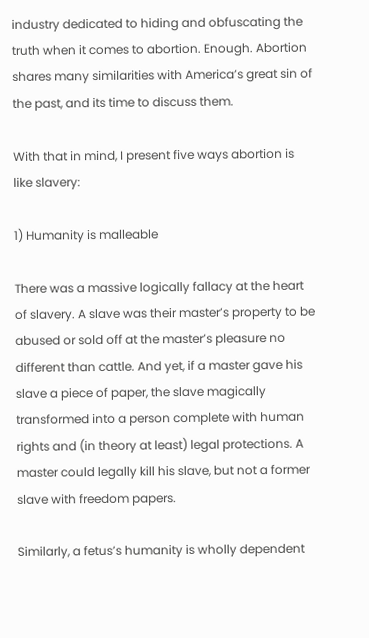industry dedicated to hiding and obfuscating the truth when it comes to abortion. Enough. Abortion shares many similarities with America’s great sin of the past, and its time to discuss them.

With that in mind, I present five ways abortion is like slavery:

1) Humanity is malleable

There was a massive logically fallacy at the heart of slavery. A slave was their master’s property to be abused or sold off at the master’s pleasure no different than cattle. And yet, if a master gave his slave a piece of paper, the slave magically transformed into a person complete with human rights and (in theory at least) legal protections. A master could legally kill his slave, but not a former slave with freedom papers.

Similarly, a fetus’s humanity is wholly dependent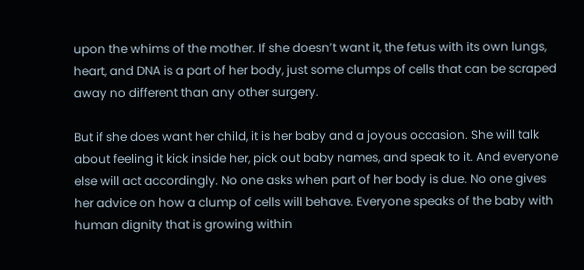upon the whims of the mother. If she doesn’t want it, the fetus with its own lungs, heart, and DNA is a part of her body, just some clumps of cells that can be scraped away no different than any other surgery.

But if she does want her child, it is her baby and a joyous occasion. She will talk about feeling it kick inside her, pick out baby names, and speak to it. And everyone else will act accordingly. No one asks when part of her body is due. No one gives her advice on how a clump of cells will behave. Everyone speaks of the baby with human dignity that is growing within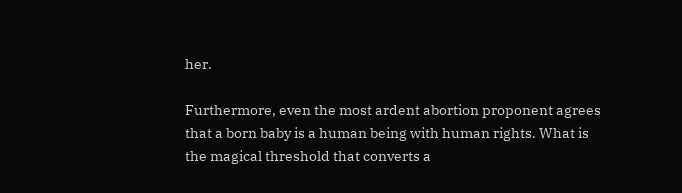her.

Furthermore, even the most ardent abortion proponent agrees that a born baby is a human being with human rights. What is the magical threshold that converts a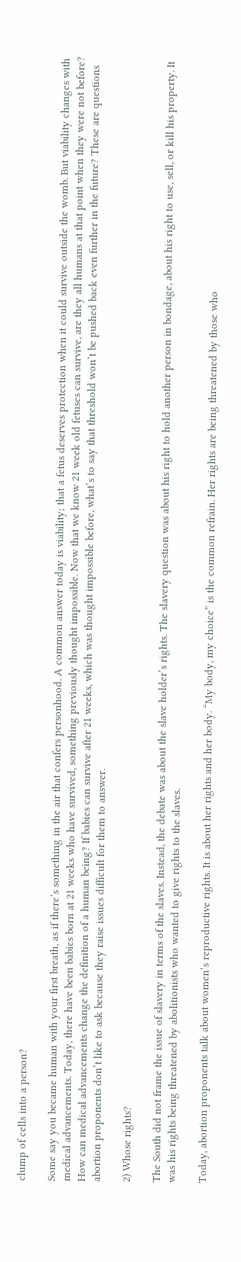clump of cells into a person?

Some say you became human with your first breath, as if there’s something in the air that confers personhood. A common answer today is viability; that a fetus deserves protection when it could survive outside the womb. But viability changes with medical advancements. Today, there have been babies born at 21 weeks who have survived, something previously thought impossible. Now that we know 21 week old fetuses can survive, are they all humans at that point when they were not before? How can medical advancements change the definition of a human being? If babies can survive after 21 weeks, which was thought impossible before, what’s to say that threshold won’t be pushed back even further in the future? These are questions abortion proponents don’t like to ask because they raise issues difficult for them to answer.

2) Whose rights?

The South did not frame the issue of slavery in terms of the slaves. Instead, the debate was about the slave holder’s rights. The slavery question was about his right to hold another person in bondage, about his right to use, sell, or kill his property. It was his rights being threatened by abolitionists who wanted to give rights to the slaves.

Today, abortion proponents talk about women’s reproductive rights. It is about her rights and her body. “My body, my choice” is the common refrain. Her rights are being threatened by those who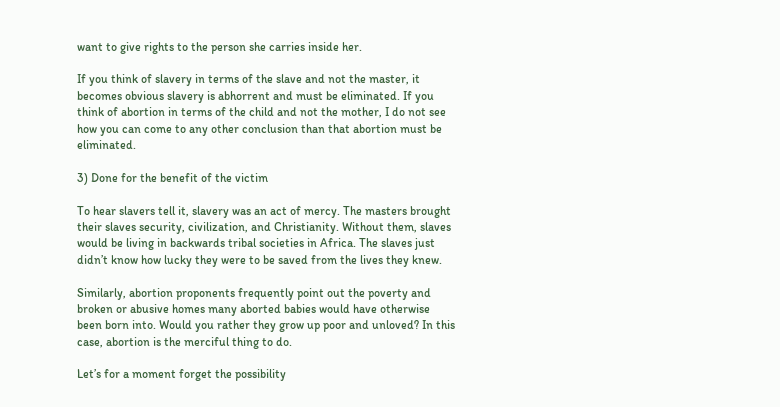want to give rights to the person she carries inside her.

If you think of slavery in terms of the slave and not the master, it becomes obvious slavery is abhorrent and must be eliminated. If you think of abortion in terms of the child and not the mother, I do not see how you can come to any other conclusion than that abortion must be eliminated.

3) Done for the benefit of the victim

To hear slavers tell it, slavery was an act of mercy. The masters brought their slaves security, civilization, and Christianity. Without them, slaves would be living in backwards tribal societies in Africa. The slaves just didn’t know how lucky they were to be saved from the lives they knew.

Similarly, abortion proponents frequently point out the poverty and broken or abusive homes many aborted babies would have otherwise been born into. Would you rather they grow up poor and unloved? In this case, abortion is the merciful thing to do.

Let’s for a moment forget the possibility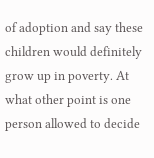of adoption and say these children would definitely grow up in poverty. At what other point is one person allowed to decide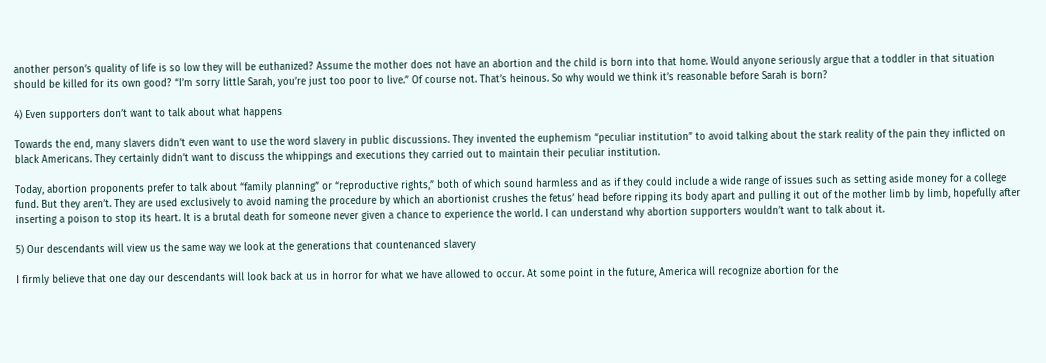another person’s quality of life is so low they will be euthanized? Assume the mother does not have an abortion and the child is born into that home. Would anyone seriously argue that a toddler in that situation should be killed for its own good? “I’m sorry little Sarah, you’re just too poor to live.” Of course not. That’s heinous. So why would we think it’s reasonable before Sarah is born?

4) Even supporters don’t want to talk about what happens

Towards the end, many slavers didn’t even want to use the word slavery in public discussions. They invented the euphemism “peculiar institution” to avoid talking about the stark reality of the pain they inflicted on black Americans. They certainly didn’t want to discuss the whippings and executions they carried out to maintain their peculiar institution.

Today, abortion proponents prefer to talk about “family planning” or “reproductive rights,” both of which sound harmless and as if they could include a wide range of issues such as setting aside money for a college fund. But they aren’t. They are used exclusively to avoid naming the procedure by which an abortionist crushes the fetus’ head before ripping its body apart and pulling it out of the mother limb by limb, hopefully after inserting a poison to stop its heart. It is a brutal death for someone never given a chance to experience the world. I can understand why abortion supporters wouldn’t want to talk about it.

5) Our descendants will view us the same way we look at the generations that countenanced slavery

I firmly believe that one day our descendants will look back at us in horror for what we have allowed to occur. At some point in the future, America will recognize abortion for the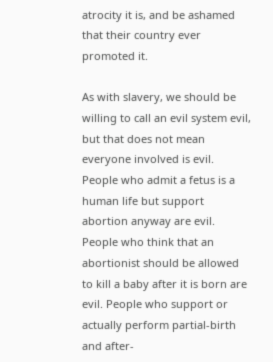atrocity it is, and be ashamed that their country ever promoted it.

As with slavery, we should be willing to call an evil system evil, but that does not mean everyone involved is evil. People who admit a fetus is a human life but support abortion anyway are evil. People who think that an abortionist should be allowed to kill a baby after it is born are evil. People who support or actually perform partial-birth and after-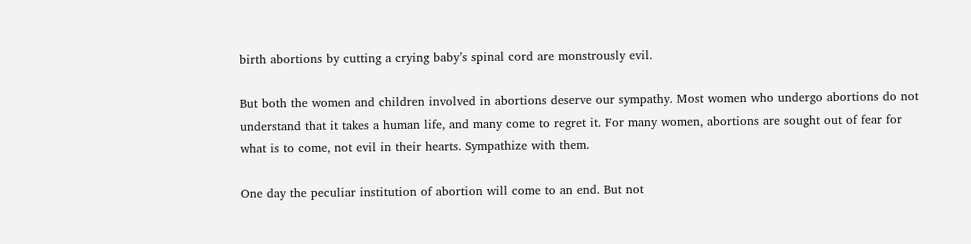birth abortions by cutting a crying baby’s spinal cord are monstrously evil.

But both the women and children involved in abortions deserve our sympathy. Most women who undergo abortions do not understand that it takes a human life, and many come to regret it. For many women, abortions are sought out of fear for what is to come, not evil in their hearts. Sympathize with them.

One day the peculiar institution of abortion will come to an end. But not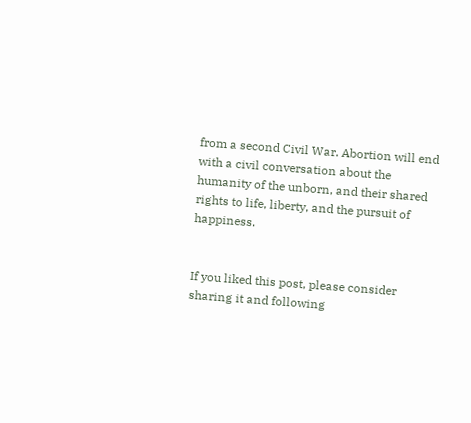from a second Civil War. Abortion will end with a civil conversation about the humanity of the unborn, and their shared rights to life, liberty, and the pursuit of happiness.


If you liked this post, please consider sharing it and following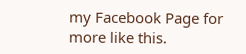my Facebook Page for more like this.